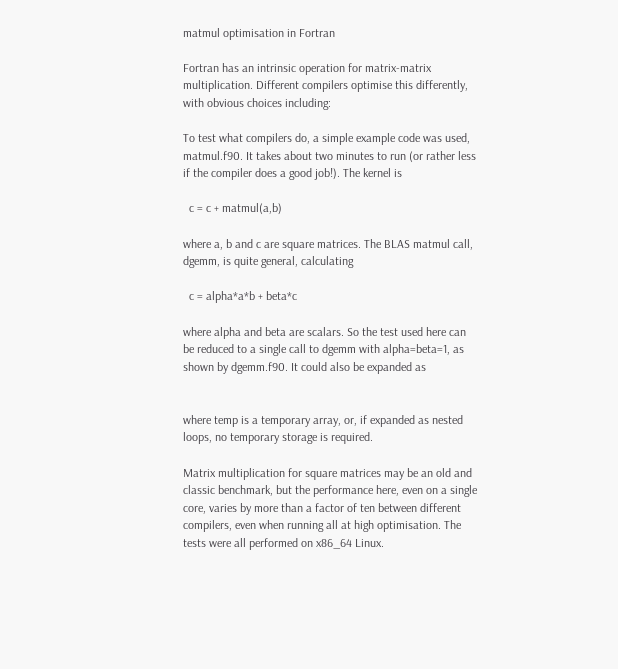matmul optimisation in Fortran

Fortran has an intrinsic operation for matrix-matrix multiplication. Different compilers optimise this differently, with obvious choices including:

To test what compilers do, a simple example code was used, matmul.f90. It takes about two minutes to run (or rather less if the compiler does a good job!). The kernel is

  c = c + matmul(a,b)

where a, b and c are square matrices. The BLAS matmul call, dgemm, is quite general, calculating

  c = alpha*a*b + beta*c

where alpha and beta are scalars. So the test used here can be reduced to a single call to dgemm with alpha=beta=1, as shown by dgemm.f90. It could also be expanded as


where temp is a temporary array, or, if expanded as nested loops, no temporary storage is required.

Matrix multiplication for square matrices may be an old and classic benchmark, but the performance here, even on a single core, varies by more than a factor of ten between different compilers, even when running all at high optimisation. The tests were all performed on x86_64 Linux.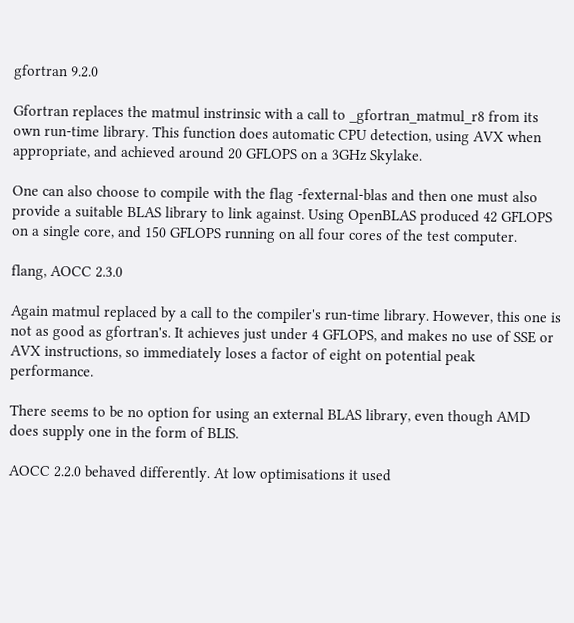gfortran 9.2.0

Gfortran replaces the matmul instrinsic with a call to _gfortran_matmul_r8 from its own run-time library. This function does automatic CPU detection, using AVX when appropriate, and achieved around 20 GFLOPS on a 3GHz Skylake.

One can also choose to compile with the flag -fexternal-blas and then one must also provide a suitable BLAS library to link against. Using OpenBLAS produced 42 GFLOPS on a single core, and 150 GFLOPS running on all four cores of the test computer.

flang, AOCC 2.3.0

Again matmul replaced by a call to the compiler's run-time library. However, this one is not as good as gfortran's. It achieves just under 4 GFLOPS, and makes no use of SSE or AVX instructions, so immediately loses a factor of eight on potential peak performance.

There seems to be no option for using an external BLAS library, even though AMD does supply one in the form of BLIS.

AOCC 2.2.0 behaved differently. At low optimisations it used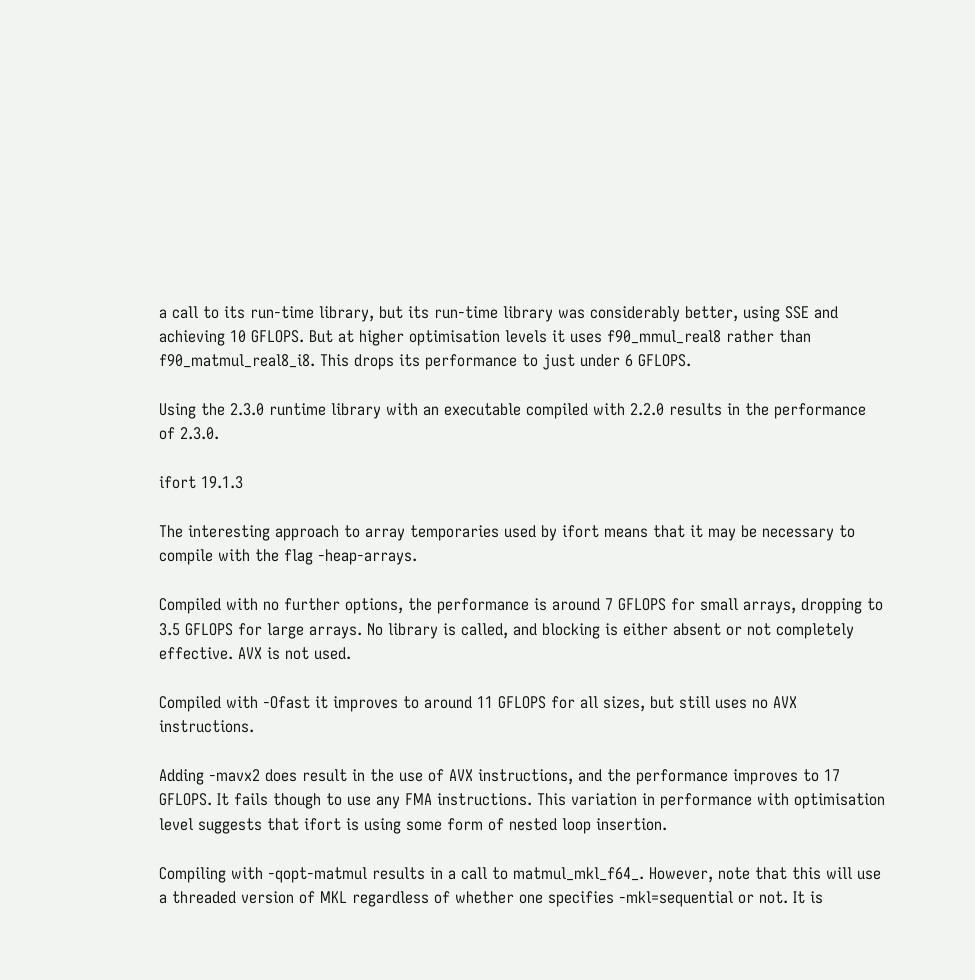a call to its run-time library, but its run-time library was considerably better, using SSE and achieving 10 GFLOPS. But at higher optimisation levels it uses f90_mmul_real8 rather than f90_matmul_real8_i8. This drops its performance to just under 6 GFLOPS.

Using the 2.3.0 runtime library with an executable compiled with 2.2.0 results in the performance of 2.3.0.

ifort 19.1.3

The interesting approach to array temporaries used by ifort means that it may be necessary to compile with the flag -heap-arrays.

Compiled with no further options, the performance is around 7 GFLOPS for small arrays, dropping to 3.5 GFLOPS for large arrays. No library is called, and blocking is either absent or not completely effective. AVX is not used.

Compiled with -Ofast it improves to around 11 GFLOPS for all sizes, but still uses no AVX instructions.

Adding -mavx2 does result in the use of AVX instructions, and the performance improves to 17 GFLOPS. It fails though to use any FMA instructions. This variation in performance with optimisation level suggests that ifort is using some form of nested loop insertion.

Compiling with -qopt-matmul results in a call to matmul_mkl_f64_. However, note that this will use a threaded version of MKL regardless of whether one specifies -mkl=sequential or not. It is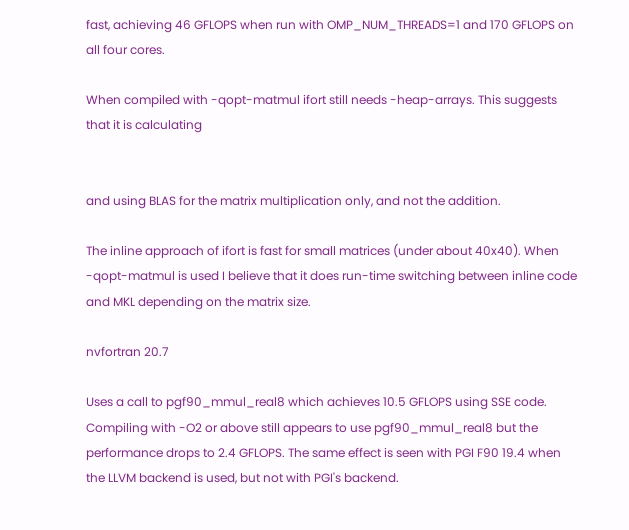fast, achieving 46 GFLOPS when run with OMP_NUM_THREADS=1 and 170 GFLOPS on all four cores.

When compiled with -qopt-matmul ifort still needs -heap-arrays. This suggests that it is calculating


and using BLAS for the matrix multiplication only, and not the addition.

The inline approach of ifort is fast for small matrices (under about 40x40). When -qopt-matmul is used I believe that it does run-time switching between inline code and MKL depending on the matrix size.

nvfortran 20.7

Uses a call to pgf90_mmul_real8 which achieves 10.5 GFLOPS using SSE code. Compiling with -O2 or above still appears to use pgf90_mmul_real8 but the performance drops to 2.4 GFLOPS. The same effect is seen with PGI F90 19.4 when the LLVM backend is used, but not with PGI's backend.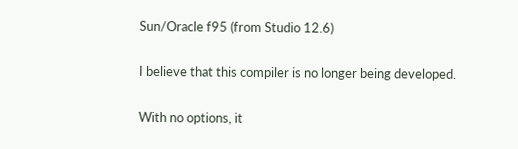Sun/Oracle f95 (from Studio 12.6)

I believe that this compiler is no longer being developed.

With no options, it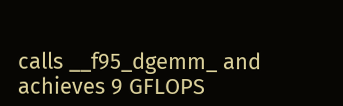calls __f95_dgemm_ and achieves 9 GFLOPS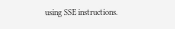using SSE instructions.